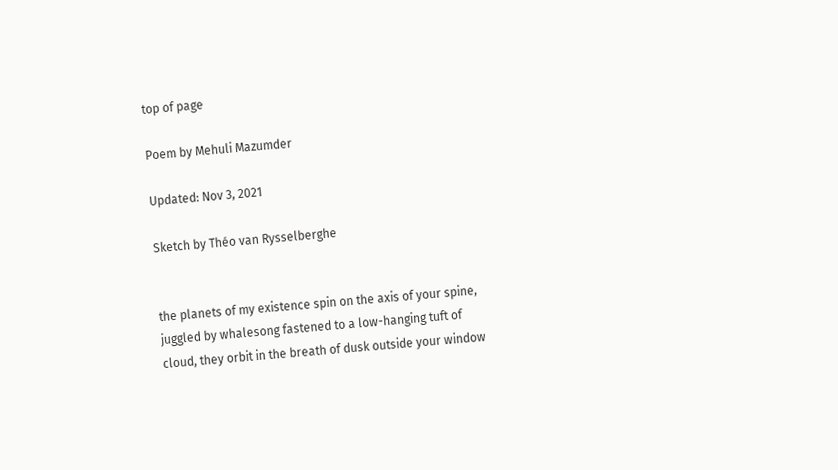top of page

Poem by Mehuli Mazumder

Updated: Nov 3, 2021

Sketch by Théo van Rysselberghe


the planets of my existence spin on the axis of your spine, juggled by whalesong fastened to a low-hanging tuft of cloud, they orbit in the breath of dusk outside your window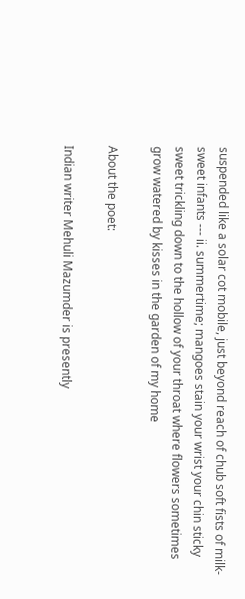suspended like a solar cot mobile, just beyond reach of chub soft fists of milk-sweet infants --- ii. summertime; mangoes stain your wrist your chin sticky sweet trickling down to the hollow of your throat where flowers sometimes grow watered by kisses in the garden of my home

About the poet:

Indian writer Mehuli Mazumder is presently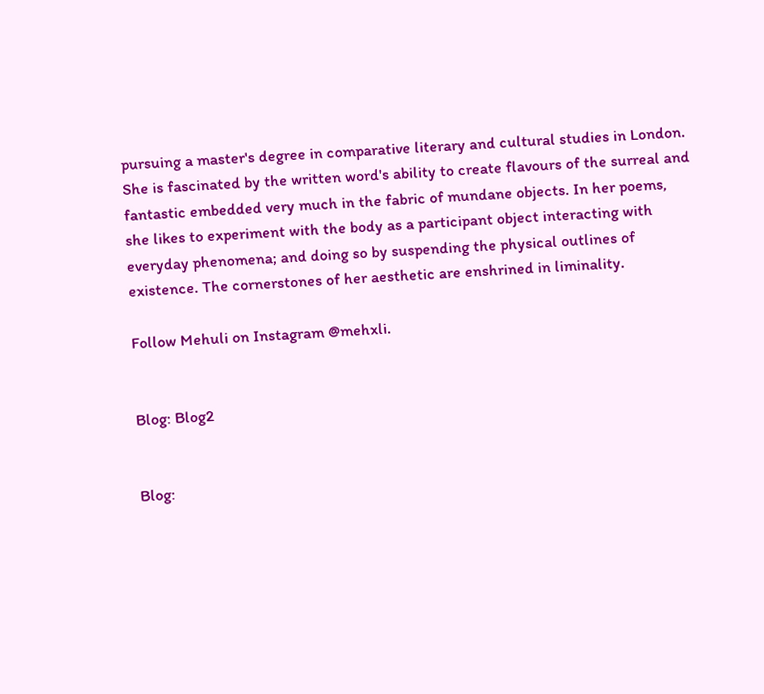pursuing a master's degree in comparative literary and cultural studies in London. She is fascinated by the written word's ability to create flavours of the surreal and fantastic embedded very much in the fabric of mundane objects. In her poems, she likes to experiment with the body as a participant object interacting with everyday phenomena; and doing so by suspending the physical outlines of existence. The cornerstones of her aesthetic are enshrined in liminality.

Follow Mehuli on Instagram @mehxli.


Blog: Blog2


Blog: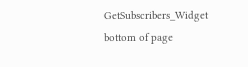GetSubscribers_Widget
bottom of page